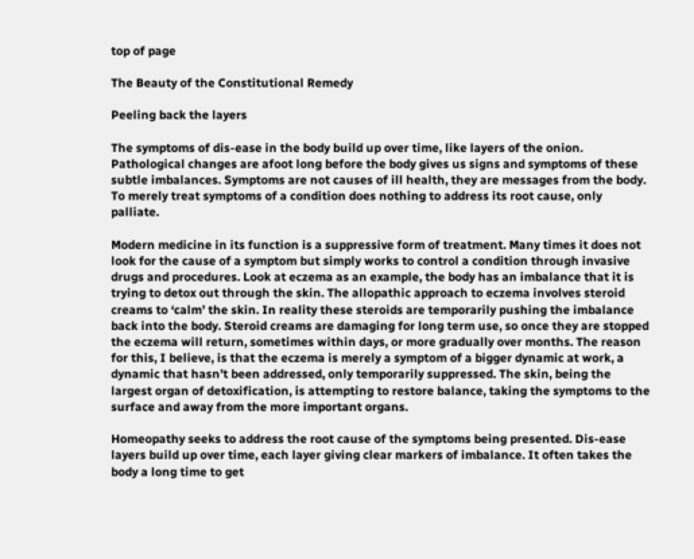top of page

The Beauty of the Constitutional Remedy

Peeling back the layers

The symptoms of dis-ease in the body build up over time, like layers of the onion. Pathological changes are afoot long before the body gives us signs and symptoms of these subtle imbalances. Symptoms are not causes of ill health, they are messages from the body. To merely treat symptoms of a condition does nothing to address its root cause, only palliate.

Modern medicine in its function is a suppressive form of treatment. Many times it does not look for the cause of a symptom but simply works to control a condition through invasive drugs and procedures. Look at eczema as an example, the body has an imbalance that it is trying to detox out through the skin. The allopathic approach to eczema involves steroid creams to ‘calm’ the skin. In reality these steroids are temporarily pushing the imbalance back into the body. Steroid creams are damaging for long term use, so once they are stopped the eczema will return, sometimes within days, or more gradually over months. The reason for this, I believe, is that the eczema is merely a symptom of a bigger dynamic at work, a dynamic that hasn’t been addressed, only temporarily suppressed. The skin, being the largest organ of detoxification, is attempting to restore balance, taking the symptoms to the surface and away from the more important organs.

Homeopathy seeks to address the root cause of the symptoms being presented. Dis-ease layers build up over time, each layer giving clear markers of imbalance. It often takes the body a long time to get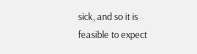sick, and so it is feasible to expect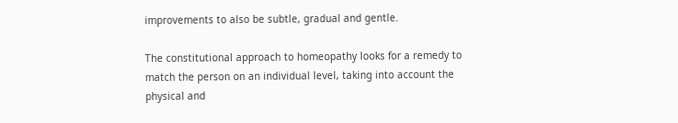improvements to also be subtle, gradual and gentle.

The constitutional approach to homeopathy looks for a remedy to match the person on an individual level, taking into account the physical and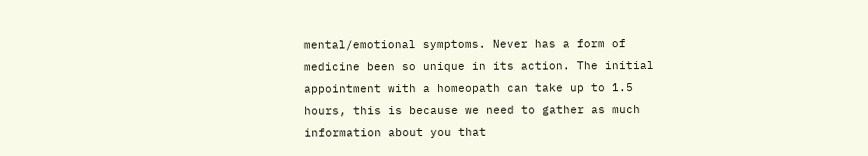mental/emotional symptoms. Never has a form of medicine been so unique in its action. The initial appointment with a homeopath can take up to 1.5 hours, this is because we need to gather as much information about you that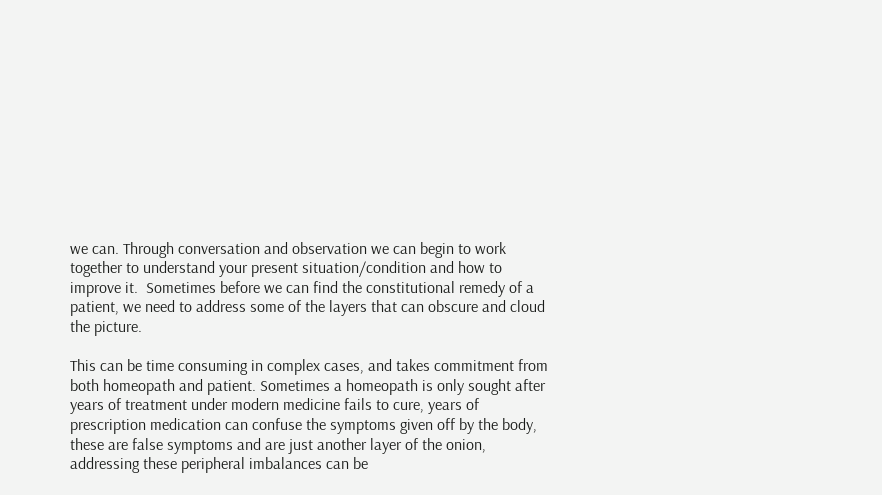we can. Through conversation and observation we can begin to work together to understand your present situation/condition and how to improve it.  Sometimes before we can find the constitutional remedy of a patient, we need to address some of the layers that can obscure and cloud the picture.

This can be time consuming in complex cases, and takes commitment from both homeopath and patient. Sometimes a homeopath is only sought after years of treatment under modern medicine fails to cure, years of prescription medication can confuse the symptoms given off by the body, these are false symptoms and are just another layer of the onion, addressing these peripheral imbalances can be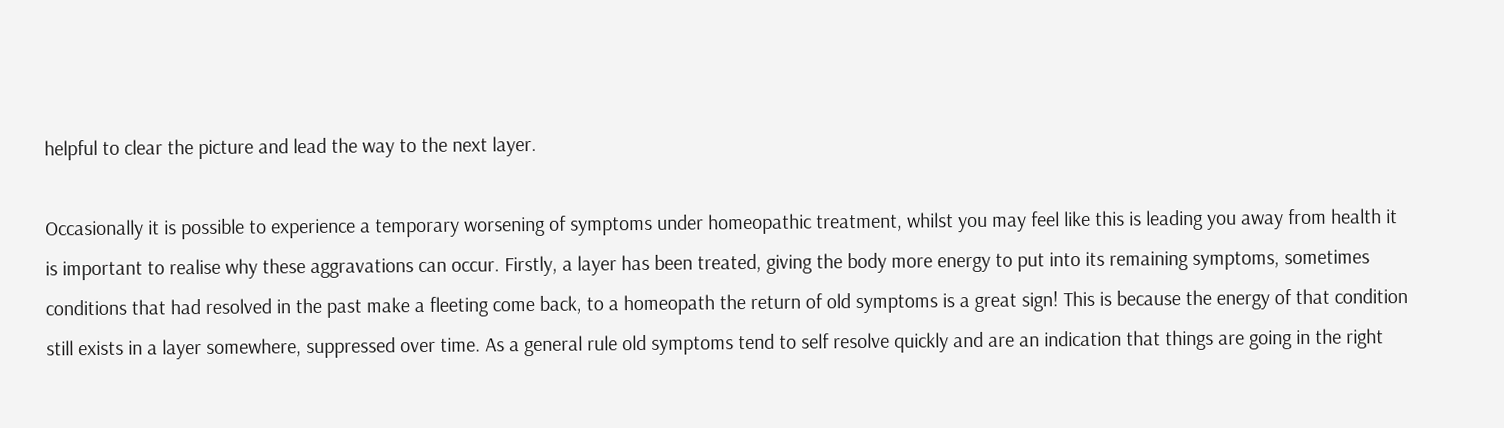helpful to clear the picture and lead the way to the next layer.

Occasionally it is possible to experience a temporary worsening of symptoms under homeopathic treatment, whilst you may feel like this is leading you away from health it is important to realise why these aggravations can occur. Firstly, a layer has been treated, giving the body more energy to put into its remaining symptoms, sometimes conditions that had resolved in the past make a fleeting come back, to a homeopath the return of old symptoms is a great sign! This is because the energy of that condition still exists in a layer somewhere, suppressed over time. As a general rule old symptoms tend to self resolve quickly and are an indication that things are going in the right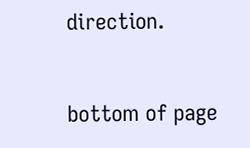direction.


bottom of page